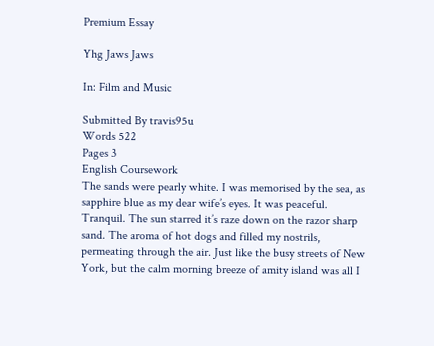Premium Essay

Yhg Jaws Jaws

In: Film and Music

Submitted By travis95u
Words 522
Pages 3
English Coursework
The sands were pearly white. I was memorised by the sea, as sapphire blue as my dear wife’s eyes. It was peaceful. Tranquil. The sun starred it’s raze down on the razor sharp sand. The aroma of hot dogs and filled my nostrils, permeating through the air. Just like the busy streets of New York, but the calm morning breeze of amity island was all I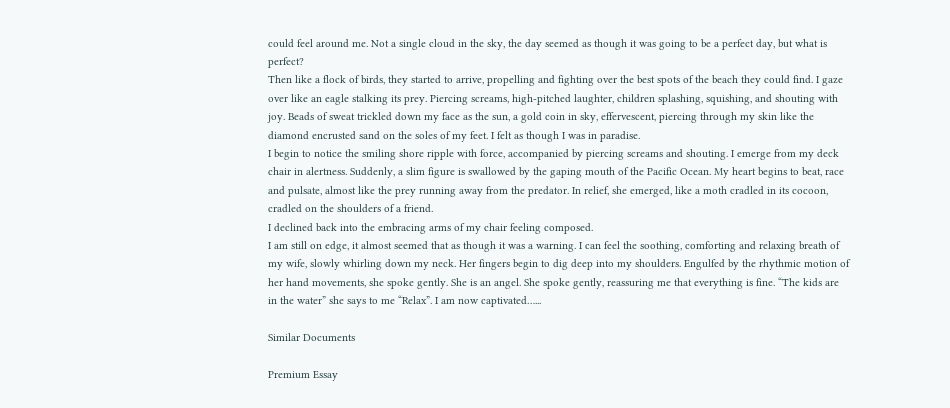could feel around me. Not a single cloud in the sky, the day seemed as though it was going to be a perfect day, but what is perfect?
Then like a flock of birds, they started to arrive, propelling and fighting over the best spots of the beach they could find. I gaze over like an eagle stalking its prey. Piercing screams, high-pitched laughter, children splashing, squishing, and shouting with joy. Beads of sweat trickled down my face as the sun, a gold coin in sky, effervescent, piercing through my skin like the diamond encrusted sand on the soles of my feet. I felt as though I was in paradise.
I begin to notice the smiling shore ripple with force, accompanied by piercing screams and shouting. I emerge from my deck chair in alertness. Suddenly, a slim figure is swallowed by the gaping mouth of the Pacific Ocean. My heart begins to beat, race and pulsate, almost like the prey running away from the predator. In relief, she emerged, like a moth cradled in its cocoon, cradled on the shoulders of a friend.
I declined back into the embracing arms of my chair feeling composed.
I am still on edge, it almost seemed that as though it was a warning. I can feel the soothing, comforting and relaxing breath of my wife, slowly whirling down my neck. Her fingers begin to dig deep into my shoulders. Engulfed by the rhythmic motion of her hand movements, she spoke gently. She is an angel. She spoke gently, reassuring me that everything is fine. “The kids are in the water” she says to me “Relax”. I am now captivated…...

Similar Documents

Premium Essay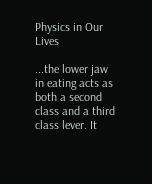Physics in Our Lives

...the lower jaw in eating acts as both a second class and a third class lever. It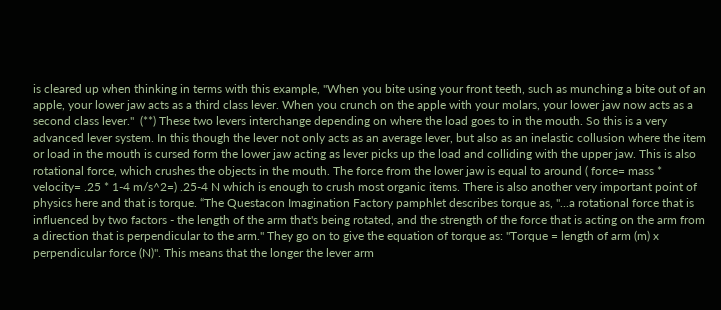is cleared up when thinking in terms with this example, "When you bite using your front teeth, such as munching a bite out of an apple, your lower jaw acts as a third class lever. When you crunch on the apple with your molars, your lower jaw now acts as a second class lever."  (**) These two levers interchange depending on where the load goes to in the mouth. So this is a very advanced lever system. In this though the lever not only acts as an average lever, but also as an inelastic collusion where the item or load in the mouth is cursed form the lower jaw acting as lever picks up the load and colliding with the upper jaw. This is also rotational force, which crushes the objects in the mouth. The force from the lower jaw is equal to around ( force= mass * velocity= .25 * 1-4 m/s^2=) .25-4 N which is enough to crush most organic items. There is also another very important point of physics here and that is torque. “The Questacon Imagination Factory pamphlet describes torque as, "...a rotational force that is influenced by two factors - the length of the arm that's being rotated, and the strength of the force that is acting on the arm from a direction that is perpendicular to the arm." They go on to give the equation of torque as: "Torque = length of arm (m) x perpendicular force (N)". This means that the longer the lever arm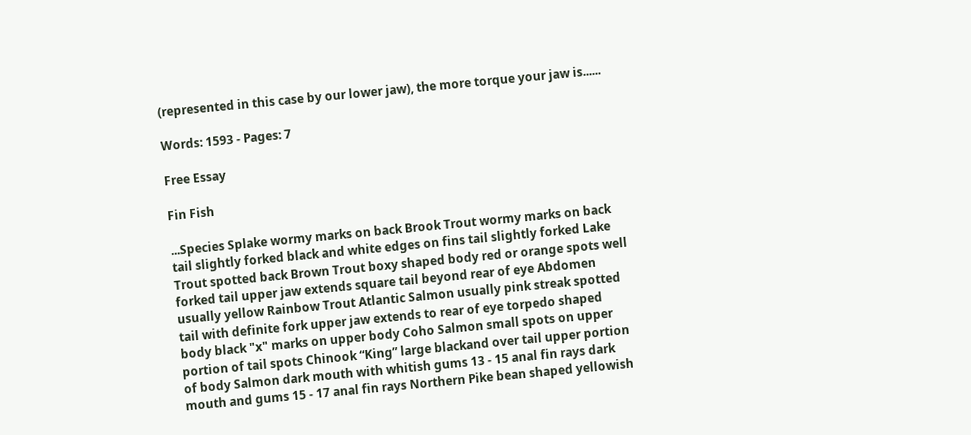(represented in this case by our lower jaw), the more torque your jaw is......

Words: 1593 - Pages: 7

Free Essay

Fin Fish

...Species Splake wormy marks on back Brook Trout wormy marks on back tail slightly forked black and white edges on fins tail slightly forked Lake Trout spotted back Brown Trout boxy shaped body red or orange spots well forked tail upper jaw extends square tail beyond rear of eye Abdomen usually yellow Rainbow Trout Atlantic Salmon usually pink streak spotted tail with definite fork upper jaw extends to rear of eye torpedo shaped body black "x" marks on upper body Coho Salmon small spots on upper portion of tail spots Chinook “King” large blackand over tail upper portion of body Salmon dark mouth with whitish gums 13 - 15 anal fin rays dark mouth and gums 15 - 17 anal fin rays Northern Pike bean shaped yellowish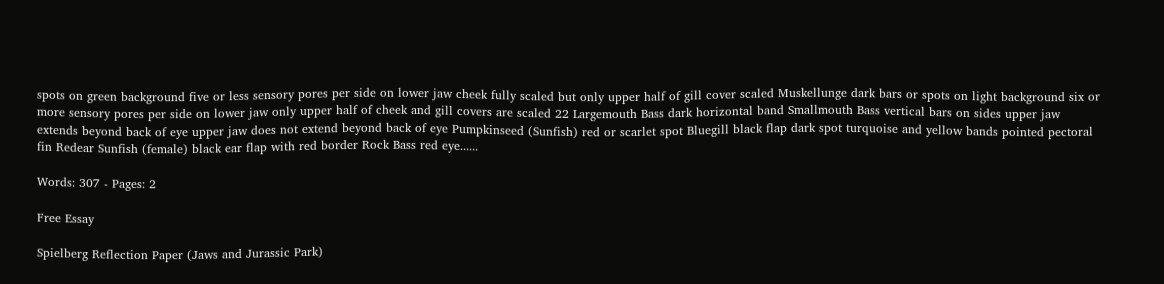spots on green background five or less sensory pores per side on lower jaw cheek fully scaled but only upper half of gill cover scaled Muskellunge dark bars or spots on light background six or more sensory pores per side on lower jaw only upper half of cheek and gill covers are scaled 22 Largemouth Bass dark horizontal band Smallmouth Bass vertical bars on sides upper jaw extends beyond back of eye upper jaw does not extend beyond back of eye Pumpkinseed (Sunfish) red or scarlet spot Bluegill black flap dark spot turquoise and yellow bands pointed pectoral fin Redear Sunfish (female) black ear flap with red border Rock Bass red eye......

Words: 307 - Pages: 2

Free Essay

Spielberg Reflection Paper (Jaws and Jurassic Park)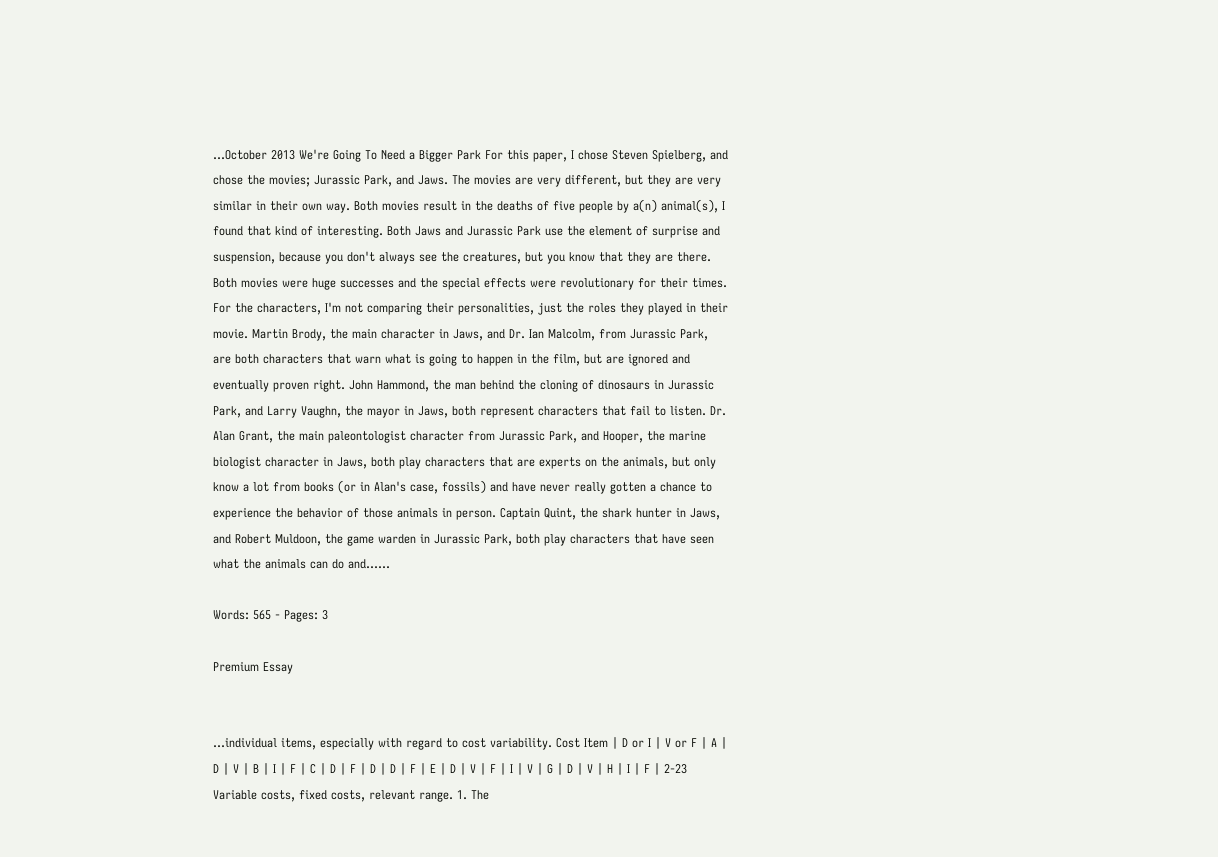...October 2013 We're Going To Need a Bigger Park For this paper, I chose Steven Spielberg, and chose the movies; Jurassic Park, and Jaws. The movies are very different, but they are very similar in their own way. Both movies result in the deaths of five people by a(n) animal(s), I found that kind of interesting. Both Jaws and Jurassic Park use the element of surprise and suspension, because you don't always see the creatures, but you know that they are there. Both movies were huge successes and the special effects were revolutionary for their times. For the characters, I'm not comparing their personalities, just the roles they played in their movie. Martin Brody, the main character in Jaws, and Dr. Ian Malcolm, from Jurassic Park, are both characters that warn what is going to happen in the film, but are ignored and eventually proven right. John Hammond, the man behind the cloning of dinosaurs in Jurassic Park, and Larry Vaughn, the mayor in Jaws, both represent characters that fail to listen. Dr. Alan Grant, the main paleontologist character from Jurassic Park, and Hooper, the marine biologist character in Jaws, both play characters that are experts on the animals, but only know a lot from books (or in Alan's case, fossils) and have never really gotten a chance to experience the behavior of those animals in person. Captain Quint, the shark hunter in Jaws, and Robert Muldoon, the game warden in Jurassic Park, both play characters that have seen what the animals can do and......

Words: 565 - Pages: 3

Premium Essay


...individual items, especially with regard to cost variability. Cost Item | D or I | V or F | A | D | V | B | I | F | C | D | F | D | D | F | E | D | V | F | I | V | G | D | V | H | I | F | 2-23 Variable costs, fixed costs, relevant range. 1. The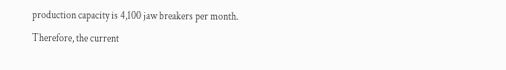production capacity is 4,100 jaw breakers per month. Therefore, the current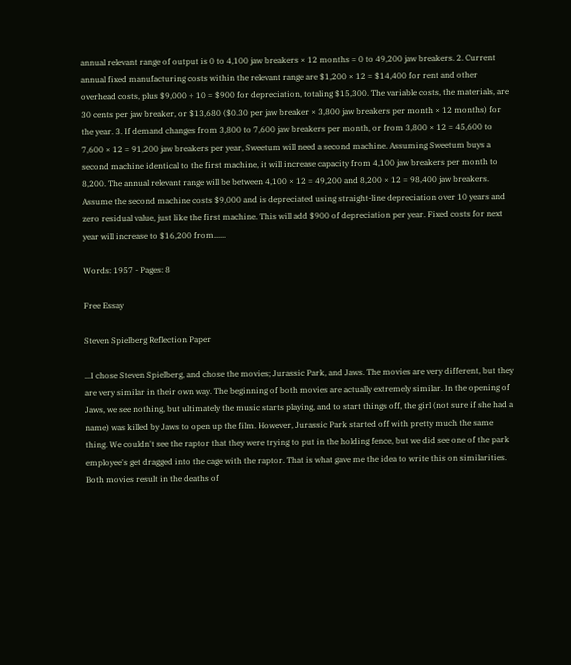annual relevant range of output is 0 to 4,100 jaw breakers × 12 months = 0 to 49,200 jaw breakers. 2. Current annual fixed manufacturing costs within the relevant range are $1,200 × 12 = $14,400 for rent and other overhead costs, plus $9,000 ÷ 10 = $900 for depreciation, totaling $15,300. The variable costs, the materials, are 30 cents per jaw breaker, or $13,680 ($0.30 per jaw breaker × 3,800 jaw breakers per month × 12 months) for the year. 3. If demand changes from 3,800 to 7,600 jaw breakers per month, or from 3,800 × 12 = 45,600 to 7,600 × 12 = 91,200 jaw breakers per year, Sweetum will need a second machine. Assuming Sweetum buys a second machine identical to the first machine, it will increase capacity from 4,100 jaw breakers per month to 8,200. The annual relevant range will be between 4,100 × 12 = 49,200 and 8,200 × 12 = 98,400 jaw breakers. Assume the second machine costs $9,000 and is depreciated using straight-line depreciation over 10 years and zero residual value, just like the first machine. This will add $900 of depreciation per year. Fixed costs for next year will increase to $16,200 from......

Words: 1957 - Pages: 8

Free Essay

Steven Spielberg Reflection Paper

...I chose Steven Spielberg, and chose the movies; Jurassic Park, and Jaws. The movies are very different, but they are very similar in their own way. The beginning of both movies are actually extremely similar. In the opening of Jaws, we see nothing, but ultimately the music starts playing, and to start things off, the girl (not sure if she had a name) was killed by Jaws to open up the film. However, Jurassic Park started off with pretty much the same thing. We couldn't see the raptor that they were trying to put in the holding fence, but we did see one of the park employee's get dragged into the cage with the raptor. That is what gave me the idea to write this on similarities. Both movies result in the deaths of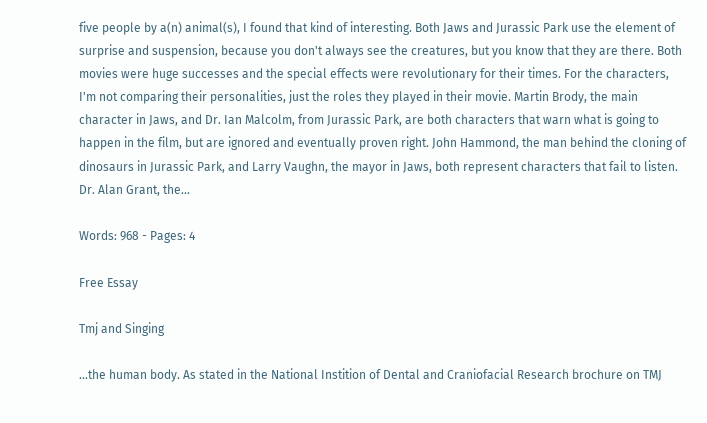five people by a(n) animal(s), I found that kind of interesting. Both Jaws and Jurassic Park use the element of surprise and suspension, because you don't always see the creatures, but you know that they are there. Both movies were huge successes and the special effects were revolutionary for their times. For the characters, I'm not comparing their personalities, just the roles they played in their movie. Martin Brody, the main character in Jaws, and Dr. Ian Malcolm, from Jurassic Park, are both characters that warn what is going to happen in the film, but are ignored and eventually proven right. John Hammond, the man behind the cloning of dinosaurs in Jurassic Park, and Larry Vaughn, the mayor in Jaws, both represent characters that fail to listen. Dr. Alan Grant, the...

Words: 968 - Pages: 4

Free Essay

Tmj and Singing

...the human body. As stated in the National Instition of Dental and Craniofacial Research brochure on TMJ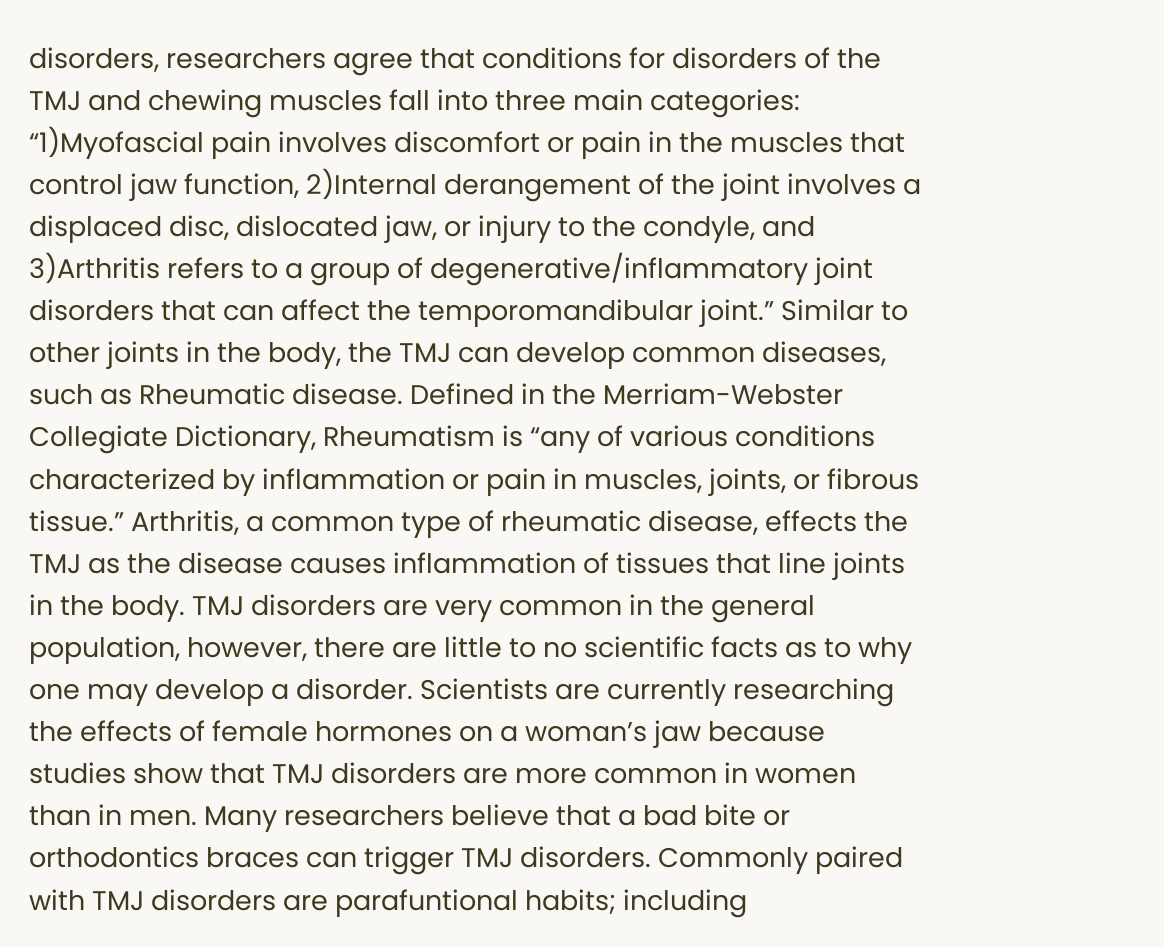disorders, researchers agree that conditions for disorders of the TMJ and chewing muscles fall into three main categories: “1)Myofascial pain involves discomfort or pain in the muscles that control jaw function, 2)Internal derangement of the joint involves a displaced disc, dislocated jaw, or injury to the condyle, and 3)Arthritis refers to a group of degenerative/inflammatory joint disorders that can affect the temporomandibular joint.” Similar to other joints in the body, the TMJ can develop common diseases, such as Rheumatic disease. Defined in the Merriam-Webster Collegiate Dictionary, Rheumatism is “any of various conditions characterized by inflammation or pain in muscles, joints, or fibrous tissue.” Arthritis, a common type of rheumatic disease, effects the TMJ as the disease causes inflammation of tissues that line joints in the body. TMJ disorders are very common in the general population, however, there are little to no scientific facts as to why one may develop a disorder. Scientists are currently researching the effects of female hormones on a woman’s jaw because studies show that TMJ disorders are more common in women than in men. Many researchers believe that a bad bite or orthodontics braces can trigger TMJ disorders. Commonly paired with TMJ disorders are parafuntional habits; including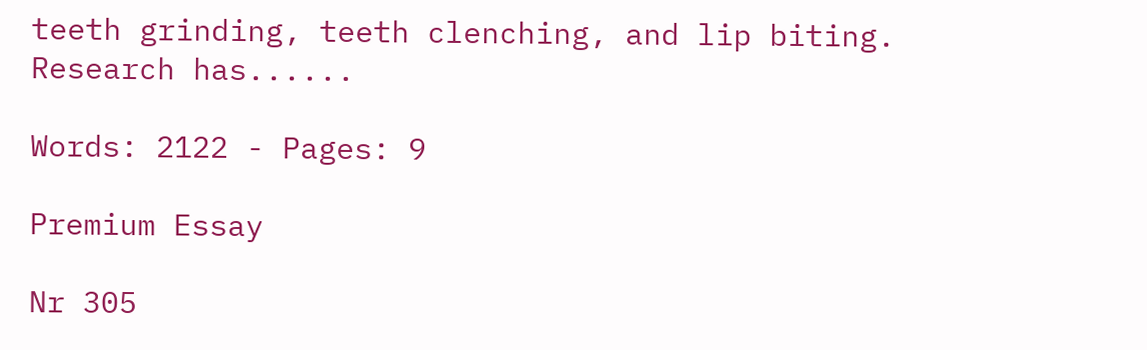teeth grinding, teeth clenching, and lip biting. Research has......

Words: 2122 - Pages: 9

Premium Essay

Nr 305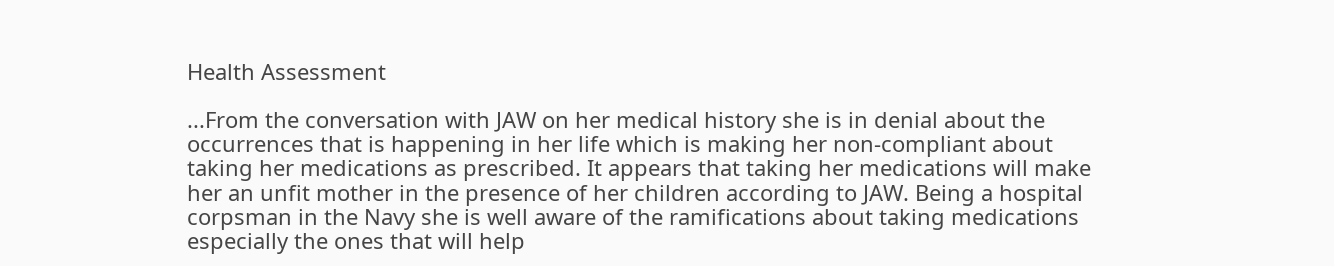Health Assessment

...From the conversation with JAW on her medical history she is in denial about the occurrences that is happening in her life which is making her non-compliant about taking her medications as prescribed. It appears that taking her medications will make her an unfit mother in the presence of her children according to JAW. Being a hospital corpsman in the Navy she is well aware of the ramifications about taking medications especially the ones that will help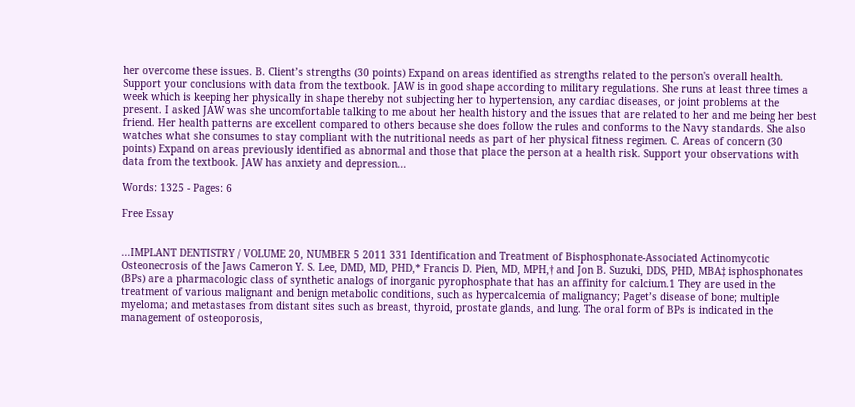her overcome these issues. B. Client’s strengths (30 points) Expand on areas identified as strengths related to the person's overall health. Support your conclusions with data from the textbook. JAW is in good shape according to military regulations. She runs at least three times a week which is keeping her physically in shape thereby not subjecting her to hypertension, any cardiac diseases, or joint problems at the present. I asked JAW was she uncomfortable talking to me about her health history and the issues that are related to her and me being her best friend. Her health patterns are excellent compared to others because she does follow the rules and conforms to the Navy standards. She also watches what she consumes to stay compliant with the nutritional needs as part of her physical fitness regimen. C. Areas of concern (30 points) Expand on areas previously identified as abnormal and those that place the person at a health risk. Support your observations with data from the textbook. JAW has anxiety and depression...

Words: 1325 - Pages: 6

Free Essay


...IMPLANT DENTISTRY / VOLUME 20, NUMBER 5 2011 331 Identification and Treatment of Bisphosphonate-Associated Actinomycotic Osteonecrosis of the Jaws Cameron Y. S. Lee, DMD, MD, PHD,* Francis D. Pien, MD, MPH,† and Jon B. Suzuki, DDS, PHD, MBA‡ isphosphonates (BPs) are a pharmacologic class of synthetic analogs of inorganic pyrophosphate that has an affinity for calcium.1 They are used in the treatment of various malignant and benign metabolic conditions, such as hypercalcemia of malignancy; Paget’s disease of bone; multiple myeloma; and metastases from distant sites such as breast, thyroid, prostate glands, and lung. The oral form of BPs is indicated in the management of osteoporosis,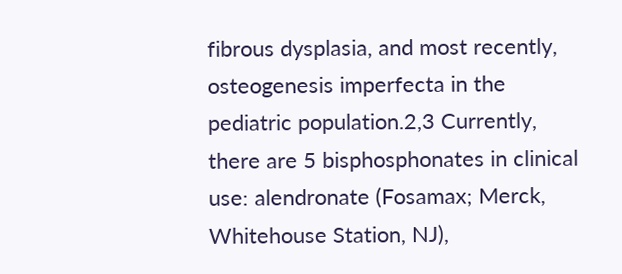fibrous dysplasia, and most recently, osteogenesis imperfecta in the pediatric population.2,3 Currently, there are 5 bisphosphonates in clinical use: alendronate (Fosamax; Merck, Whitehouse Station, NJ),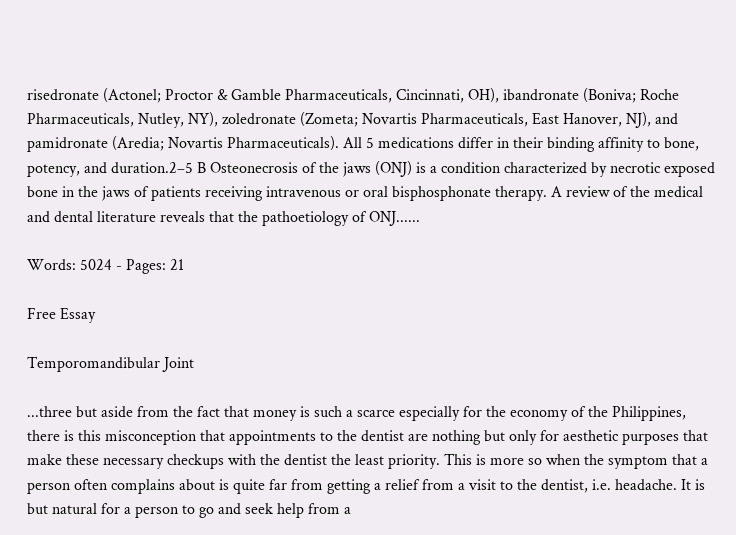risedronate (Actonel; Proctor & Gamble Pharmaceuticals, Cincinnati, OH), ibandronate (Boniva; Roche Pharmaceuticals, Nutley, NY), zoledronate (Zometa; Novartis Pharmaceuticals, East Hanover, NJ), and pamidronate (Aredia; Novartis Pharmaceuticals). All 5 medications differ in their binding affinity to bone, potency, and duration.2–5 B Osteonecrosis of the jaws (ONJ) is a condition characterized by necrotic exposed bone in the jaws of patients receiving intravenous or oral bisphosphonate therapy. A review of the medical and dental literature reveals that the pathoetiology of ONJ......

Words: 5024 - Pages: 21

Free Essay

Temporomandibular Joint

...three but aside from the fact that money is such a scarce especially for the economy of the Philippines, there is this misconception that appointments to the dentist are nothing but only for aesthetic purposes that make these necessary checkups with the dentist the least priority. This is more so when the symptom that a person often complains about is quite far from getting a relief from a visit to the dentist, i.e. headache. It is but natural for a person to go and seek help from a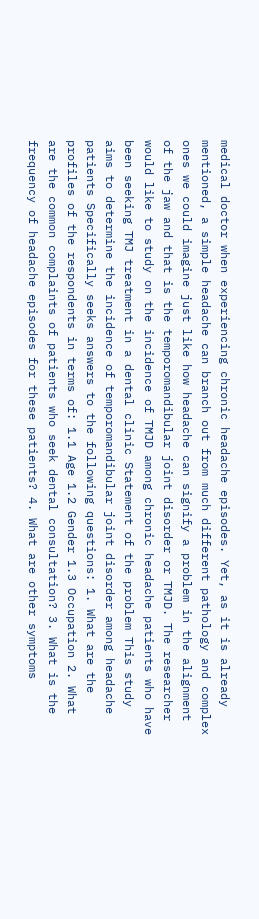medical doctor when experiencing chronic headache episodes. Yet, as it is already mentioned, a simple headache can branch out from much different pathology and complex ones we could imagine just like how headache can signify a problem in the alignment of the jaw and that is the temporomandibular joint disorder or TMJD. The researcher would like to study on the incidence of TMJD among chronic headache patients who have been seeking TMJ treatment in a dental clinic Statement of the problem This study aims to determine the incidence of temporomandibular joint disorder among headache patients Specifically seeks answers to the following questions: 1. What are the profiles of the respondents in terms of: 1.1 Age 1.2 Gender 1.3 Occupation 2. What are the common complaints of patients who seek dental consultation? 3. What is the frequency of headache episodes for these patients? 4. What are other symptoms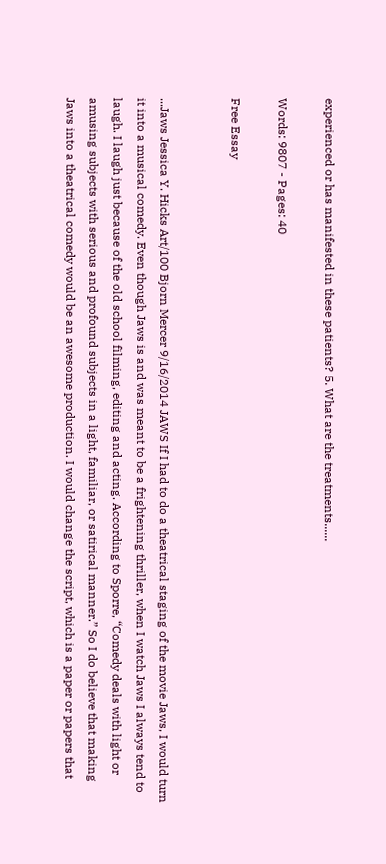experienced or has manifested in these patients? 5. What are the treatments......

Words: 9807 - Pages: 40

Free Essay


...Jaws Jessica Y. Hicks Art/100 Bjorn Mercer 9/16/2014 JAWS If I had to do a theatrical staging of the movie Jaws, I would turn it into a musical comedy. Even though Jaws is and was meant to be a frightening thriller, when I watch Jaws I always tend to laugh. I laugh just because of the old school filming, editing and acting. According to Sporre, “Comedy deals with light or amusing subjects with serious and profound subjects in a light, familiar, or satirical manner.” So I do believe that making Jaws into a theatrical comedy would be an awesome production. I would change the script, which is a paper or papers that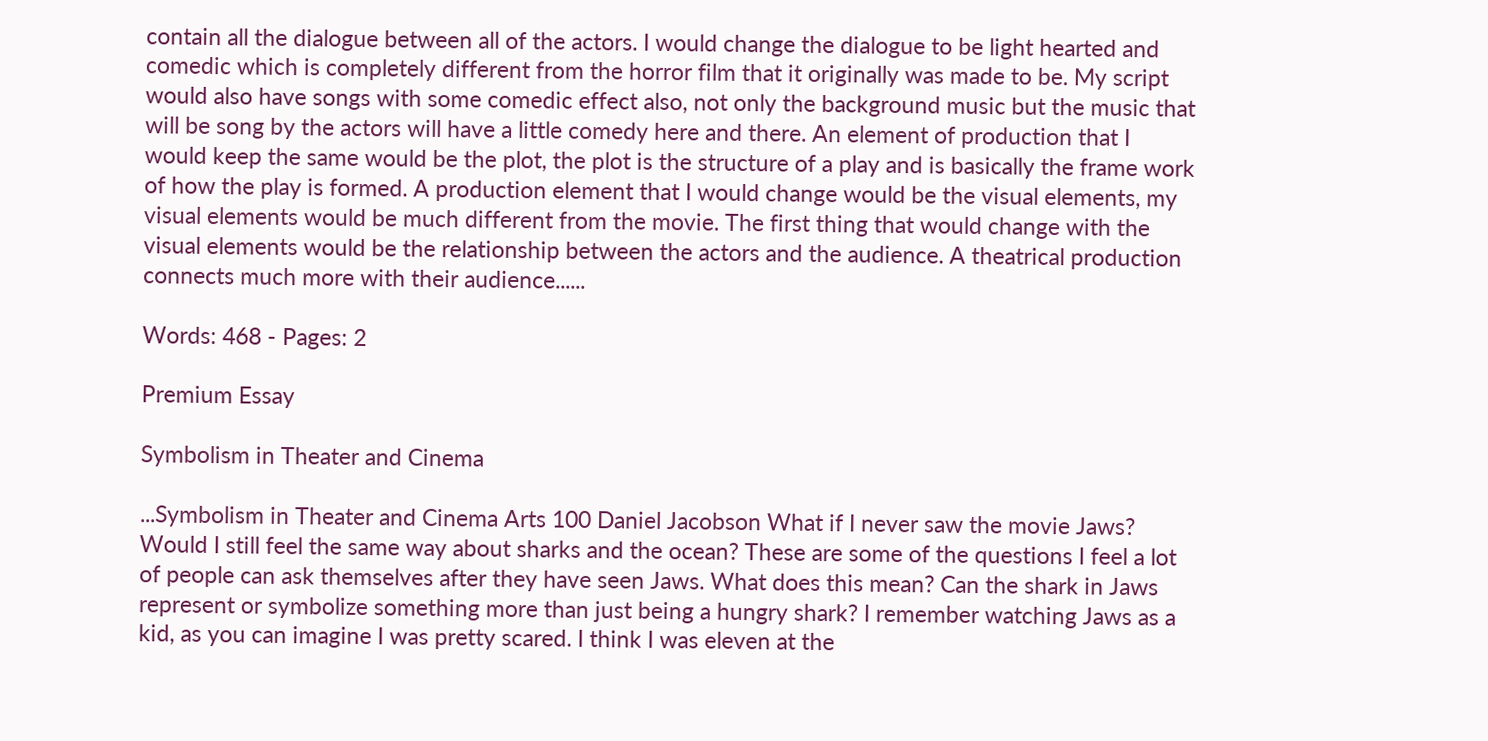contain all the dialogue between all of the actors. I would change the dialogue to be light hearted and comedic which is completely different from the horror film that it originally was made to be. My script would also have songs with some comedic effect also, not only the background music but the music that will be song by the actors will have a little comedy here and there. An element of production that I would keep the same would be the plot, the plot is the structure of a play and is basically the frame work of how the play is formed. A production element that I would change would be the visual elements, my visual elements would be much different from the movie. The first thing that would change with the visual elements would be the relationship between the actors and the audience. A theatrical production connects much more with their audience......

Words: 468 - Pages: 2

Premium Essay

Symbolism in Theater and Cinema

...Symbolism in Theater and Cinema Arts 100 Daniel Jacobson What if I never saw the movie Jaws? Would I still feel the same way about sharks and the ocean? These are some of the questions I feel a lot of people can ask themselves after they have seen Jaws. What does this mean? Can the shark in Jaws represent or symbolize something more than just being a hungry shark? I remember watching Jaws as a kid, as you can imagine I was pretty scared. I think I was eleven at the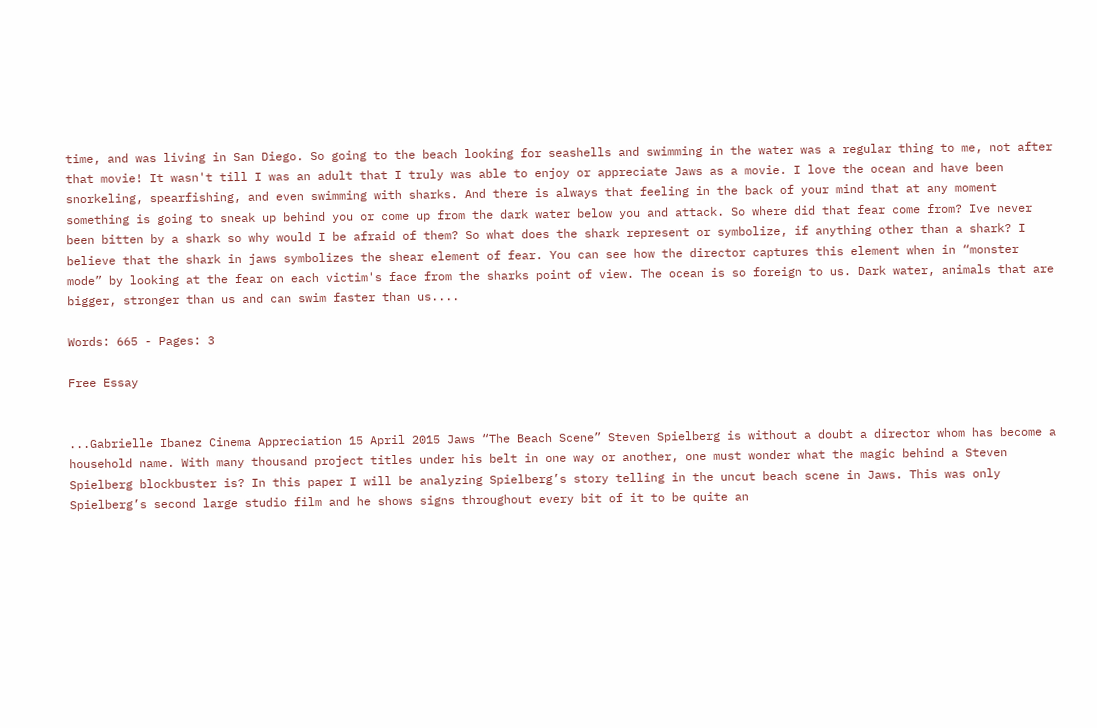time, and was living in San Diego. So going to the beach looking for seashells and swimming in the water was a regular thing to me, not after that movie! It wasn't till I was an adult that I truly was able to enjoy or appreciate Jaws as a movie. I love the ocean and have been snorkeling, spearfishing, and even swimming with sharks. And there is always that feeling in the back of your mind that at any moment something is going to sneak up behind you or come up from the dark water below you and attack. So where did that fear come from? Ive never been bitten by a shark so why would I be afraid of them? So what does the shark represent or symbolize, if anything other than a shark? I believe that the shark in jaws symbolizes the shear element of fear. You can see how the director captures this element when in “monster mode” by looking at the fear on each victim's face from the sharks point of view. The ocean is so foreign to us. Dark water, animals that are bigger, stronger than us and can swim faster than us....

Words: 665 - Pages: 3

Free Essay


...Gabrielle Ibanez Cinema Appreciation 15 April 2015 Jaws “The Beach Scene” Steven Spielberg is without a doubt a director whom has become a household name. With many thousand project titles under his belt in one way or another, one must wonder what the magic behind a Steven Spielberg blockbuster is? In this paper I will be analyzing Spielberg’s story telling in the uncut beach scene in Jaws. This was only Spielberg’s second large studio film and he shows signs throughout every bit of it to be quite an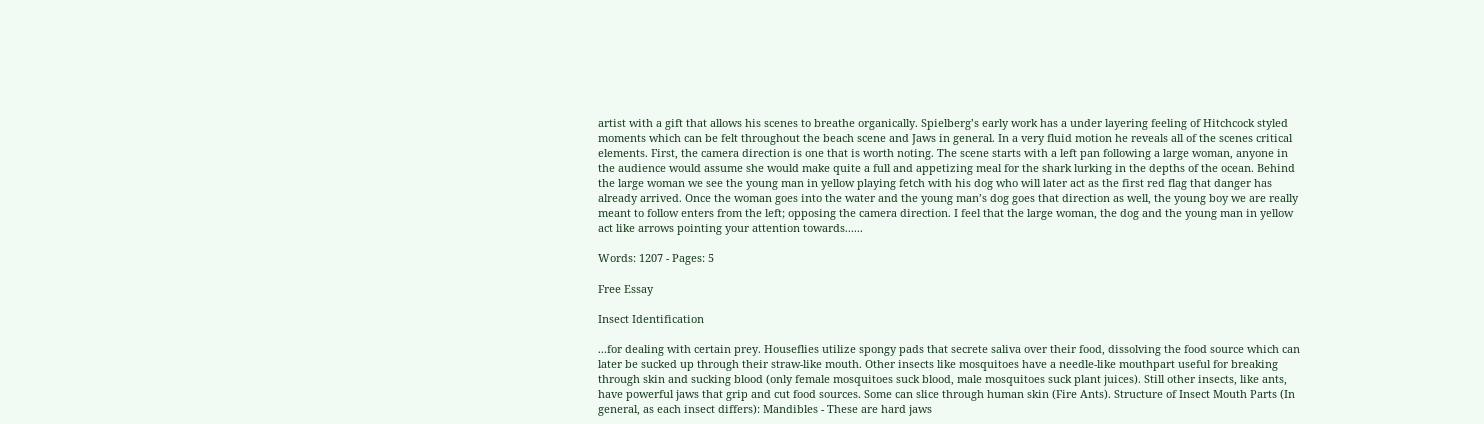artist with a gift that allows his scenes to breathe organically. Spielberg’s early work has a under layering feeling of Hitchcock styled moments which can be felt throughout the beach scene and Jaws in general. In a very fluid motion he reveals all of the scenes critical elements. First, the camera direction is one that is worth noting. The scene starts with a left pan following a large woman, anyone in the audience would assume she would make quite a full and appetizing meal for the shark lurking in the depths of the ocean. Behind the large woman we see the young man in yellow playing fetch with his dog who will later act as the first red flag that danger has already arrived. Once the woman goes into the water and the young man’s dog goes that direction as well, the young boy we are really meant to follow enters from the left; opposing the camera direction. I feel that the large woman, the dog and the young man in yellow act like arrows pointing your attention towards......

Words: 1207 - Pages: 5

Free Essay

Insect Identification

...for dealing with certain prey. Houseflies utilize spongy pads that secrete saliva over their food, dissolving the food source which can later be sucked up through their straw-like mouth. Other insects like mosquitoes have a needle-like mouthpart useful for breaking through skin and sucking blood (only female mosquitoes suck blood, male mosquitoes suck plant juices). Still other insects, like ants, have powerful jaws that grip and cut food sources. Some can slice through human skin (Fire Ants). Structure of Insect Mouth Parts (In general, as each insect differs): Mandibles - These are hard jaws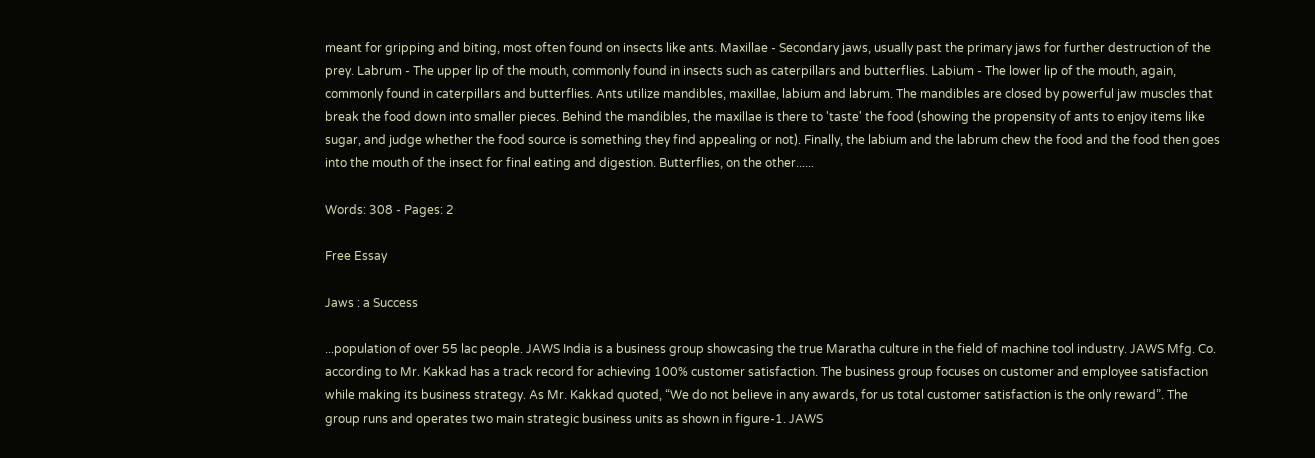meant for gripping and biting, most often found on insects like ants. Maxillae - Secondary jaws, usually past the primary jaws for further destruction of the prey. Labrum - The upper lip of the mouth, commonly found in insects such as caterpillars and butterflies. Labium - The lower lip of the mouth, again, commonly found in caterpillars and butterflies. Ants utilize mandibles, maxillae, labium and labrum. The mandibles are closed by powerful jaw muscles that break the food down into smaller pieces. Behind the mandibles, the maxillae is there to 'taste' the food (showing the propensity of ants to enjoy items like sugar, and judge whether the food source is something they find appealing or not). Finally, the labium and the labrum chew the food and the food then goes into the mouth of the insect for final eating and digestion. Butterflies, on the other......

Words: 308 - Pages: 2

Free Essay

Jaws : a Success

...population of over 55 lac people. JAWS India is a business group showcasing the true Maratha culture in the field of machine tool industry. JAWS Mfg. Co. according to Mr. Kakkad has a track record for achieving 100% customer satisfaction. The business group focuses on customer and employee satisfaction while making its business strategy. As Mr. Kakkad quoted, “We do not believe in any awards, for us total customer satisfaction is the only reward”. The group runs and operates two main strategic business units as shown in figure-1. JAWS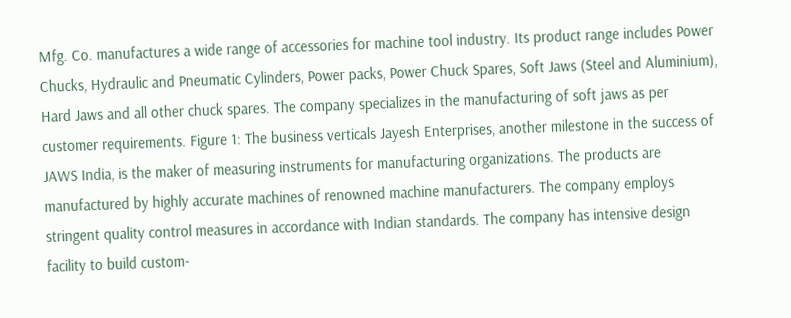Mfg. Co. manufactures a wide range of accessories for machine tool industry. Its product range includes Power Chucks, Hydraulic and Pneumatic Cylinders, Power packs, Power Chuck Spares, Soft Jaws (Steel and Aluminium), Hard Jaws and all other chuck spares. The company specializes in the manufacturing of soft jaws as per customer requirements. Figure 1: The business verticals Jayesh Enterprises, another milestone in the success of JAWS India, is the maker of measuring instruments for manufacturing organizations. The products are manufactured by highly accurate machines of renowned machine manufacturers. The company employs stringent quality control measures in accordance with Indian standards. The company has intensive design facility to build custom-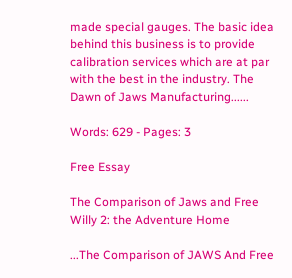made special gauges. The basic idea behind this business is to provide calibration services which are at par with the best in the industry. The Dawn of Jaws Manufacturing......

Words: 629 - Pages: 3

Free Essay

The Comparison of Jaws and Free Willy 2: the Adventure Home

...The Comparison of JAWS And Free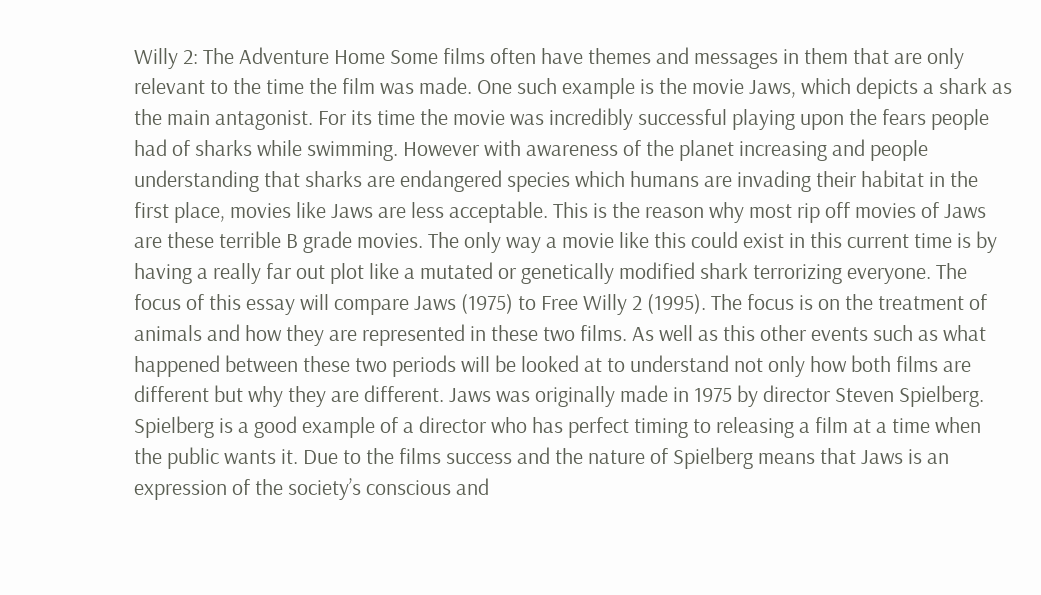Willy 2: The Adventure Home Some films often have themes and messages in them that are only relevant to the time the film was made. One such example is the movie Jaws, which depicts a shark as the main antagonist. For its time the movie was incredibly successful playing upon the fears people had of sharks while swimming. However with awareness of the planet increasing and people understanding that sharks are endangered species which humans are invading their habitat in the first place, movies like Jaws are less acceptable. This is the reason why most rip off movies of Jaws are these terrible B grade movies. The only way a movie like this could exist in this current time is by having a really far out plot like a mutated or genetically modified shark terrorizing everyone. The focus of this essay will compare Jaws (1975) to Free Willy 2 (1995). The focus is on the treatment of animals and how they are represented in these two films. As well as this other events such as what happened between these two periods will be looked at to understand not only how both films are different but why they are different. Jaws was originally made in 1975 by director Steven Spielberg. Spielberg is a good example of a director who has perfect timing to releasing a film at a time when the public wants it. Due to the films success and the nature of Spielberg means that Jaws is an expression of the society’s conscious and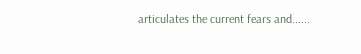articulates the current fears and......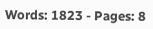Words: 1823 - Pages: 8